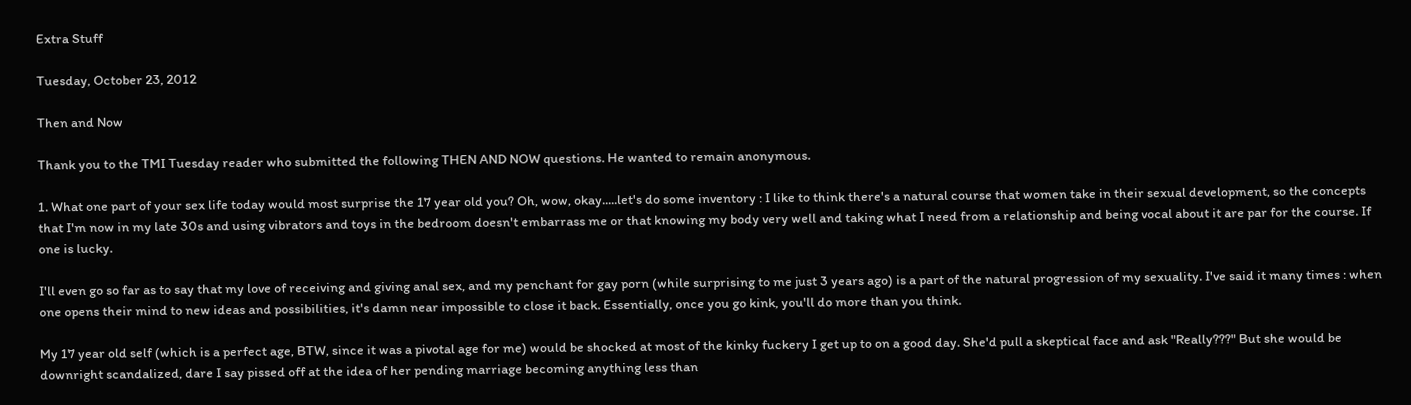Extra Stuff

Tuesday, October 23, 2012

Then and Now

Thank you to the TMI Tuesday reader who submitted the following THEN AND NOW questions. He wanted to remain anonymous.

1. What one part of your sex life today would most surprise the 17 year old you? Oh, wow, okay.....let's do some inventory : I like to think there's a natural course that women take in their sexual development, so the concepts that I'm now in my late 30s and using vibrators and toys in the bedroom doesn't embarrass me or that knowing my body very well and taking what I need from a relationship and being vocal about it are par for the course. If one is lucky.

I'll even go so far as to say that my love of receiving and giving anal sex, and my penchant for gay porn (while surprising to me just 3 years ago) is a part of the natural progression of my sexuality. I've said it many times : when one opens their mind to new ideas and possibilities, it's damn near impossible to close it back. Essentially, once you go kink, you'll do more than you think.

My 17 year old self (which is a perfect age, BTW, since it was a pivotal age for me) would be shocked at most of the kinky fuckery I get up to on a good day. She'd pull a skeptical face and ask "Really???" But she would be downright scandalized, dare I say pissed off at the idea of her pending marriage becoming anything less than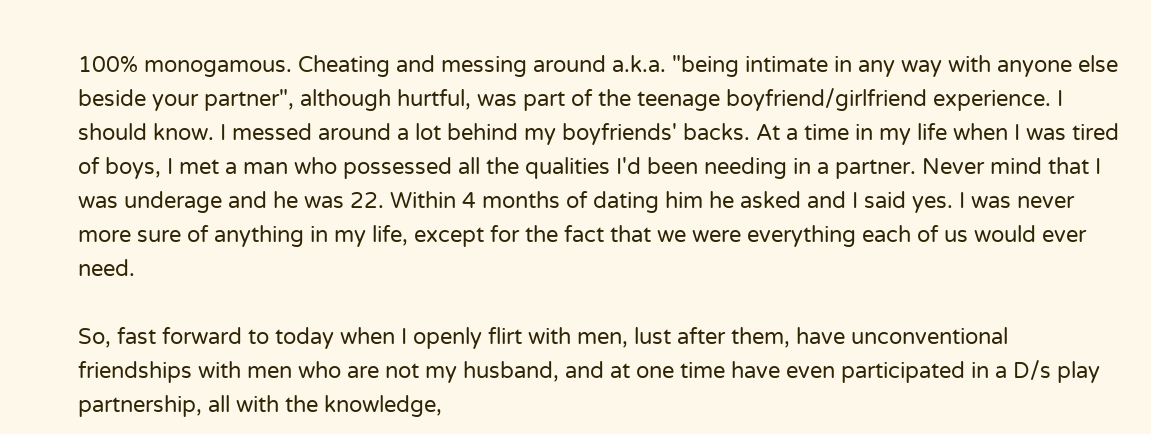100% monogamous. Cheating and messing around a.k.a. "being intimate in any way with anyone else beside your partner", although hurtful, was part of the teenage boyfriend/girlfriend experience. I should know. I messed around a lot behind my boyfriends' backs. At a time in my life when I was tired of boys, I met a man who possessed all the qualities I'd been needing in a partner. Never mind that I was underage and he was 22. Within 4 months of dating him he asked and I said yes. I was never more sure of anything in my life, except for the fact that we were everything each of us would ever need.

So, fast forward to today when I openly flirt with men, lust after them, have unconventional friendships with men who are not my husband, and at one time have even participated in a D/s play partnership, all with the knowledge,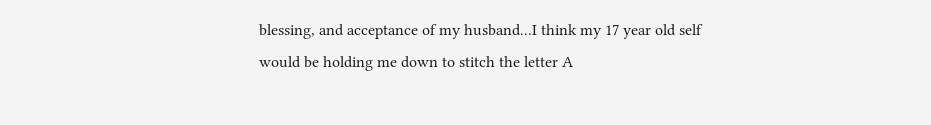blessing, and acceptance of my husband...I think my 17 year old self would be holding me down to stitch the letter A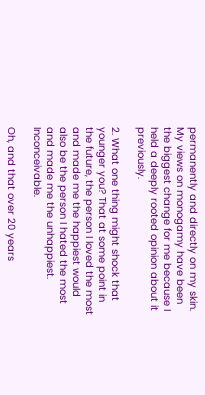permanently and directly on my skin. My views on monogamy have been the biggest change for me because I held a deeply rooted opinion about it previously.

2. What one thing might shock that younger you? That at some point in the future, the person I loved the most and made me the happiest would also be the person I hated the most and made me the unhappiest. Inconceivable.

Oh, and that over 20 years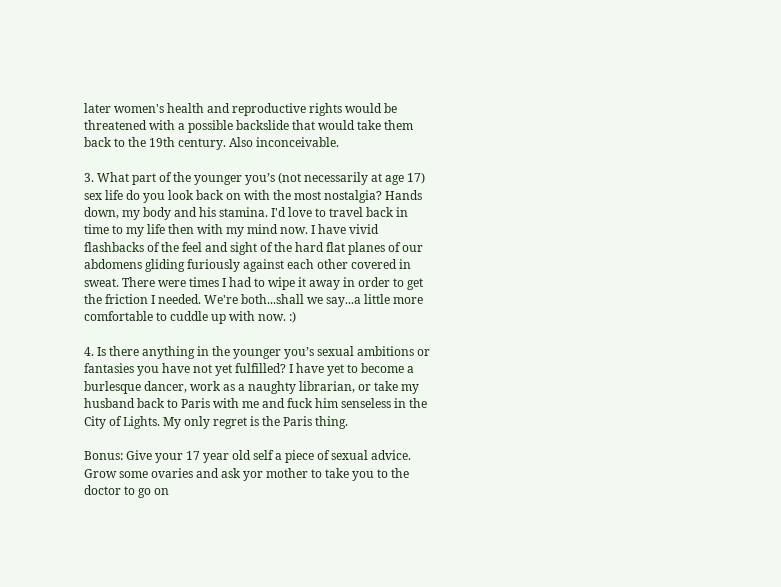later women's health and reproductive rights would be threatened with a possible backslide that would take them back to the 19th century. Also inconceivable.

3. What part of the younger you’s (not necessarily at age 17) sex life do you look back on with the most nostalgia? Hands down, my body and his stamina. I'd love to travel back in time to my life then with my mind now. I have vivid flashbacks of the feel and sight of the hard flat planes of our abdomens gliding furiously against each other covered in sweat. There were times I had to wipe it away in order to get the friction I needed. We're both...shall we say...a little more comfortable to cuddle up with now. :)

4. Is there anything in the younger you’s sexual ambitions or fantasies you have not yet fulfilled? I have yet to become a burlesque dancer, work as a naughty librarian, or take my husband back to Paris with me and fuck him senseless in the City of Lights. My only regret is the Paris thing.

Bonus: Give your 17 year old self a piece of sexual advice. Grow some ovaries and ask yor mother to take you to the doctor to go on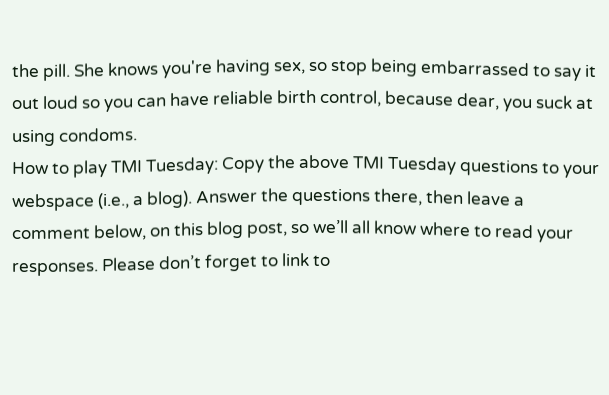the pill. She knows you're having sex, so stop being embarrassed to say it out loud so you can have reliable birth control, because dear, you suck at using condoms.
How to play TMI Tuesday: Copy the above TMI Tuesday questions to your webspace (i.e., a blog). Answer the questions there, then leave a comment below, on this blog post, so we’ll all know where to read your responses. Please don’t forget to link to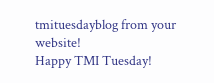tmituesdayblog from your website!
Happy TMI Tuesday!